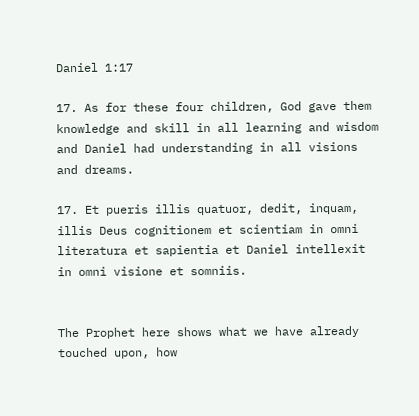Daniel 1:17

17. As for these four children, God gave them knowledge and skill in all learning and wisdom and Daniel had understanding in all visions and dreams.

17. Et pueris illis quatuor, dedit, inquam, illis Deus cognitionem et scientiam in omni literatura et sapientia et Daniel intellexit in omni visione et somniis.


The Prophet here shows what we have already touched upon, how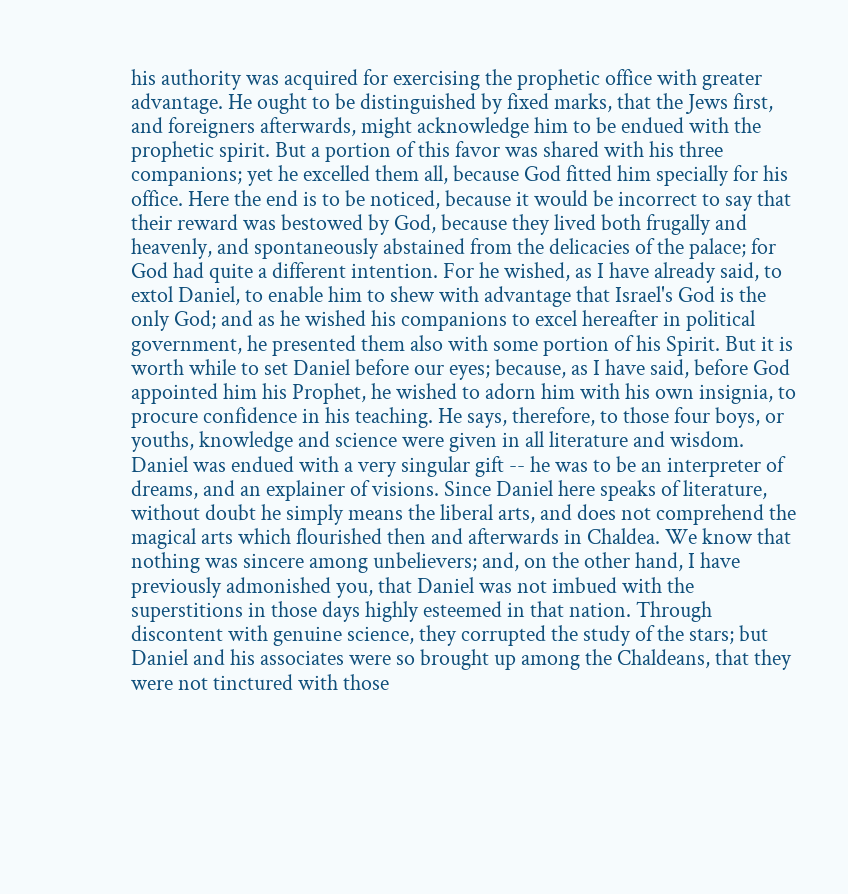his authority was acquired for exercising the prophetic office with greater advantage. He ought to be distinguished by fixed marks, that the Jews first, and foreigners afterwards, might acknowledge him to be endued with the prophetic spirit. But a portion of this favor was shared with his three companions; yet he excelled them all, because God fitted him specially for his office. Here the end is to be noticed, because it would be incorrect to say that their reward was bestowed by God, because they lived both frugally and heavenly, and spontaneously abstained from the delicacies of the palace; for God had quite a different intention. For he wished, as I have already said, to extol Daniel, to enable him to shew with advantage that Israel's God is the only God; and as he wished his companions to excel hereafter in political government, he presented them also with some portion of his Spirit. But it is worth while to set Daniel before our eyes; because, as I have said, before God appointed him his Prophet, he wished to adorn him with his own insignia, to procure confidence in his teaching. He says, therefore, to those four boys, or youths, knowledge and science were given in all literature and wisdom. Daniel was endued with a very singular gift -- he was to be an interpreter of dreams, and an explainer of visions. Since Daniel here speaks of literature, without doubt he simply means the liberal arts, and does not comprehend the magical arts which flourished then and afterwards in Chaldea. We know that nothing was sincere among unbelievers; and, on the other hand, I have previously admonished you, that Daniel was not imbued with the superstitions in those days highly esteemed in that nation. Through discontent with genuine science, they corrupted the study of the stars; but Daniel and his associates were so brought up among the Chaldeans, that they were not tinctured with those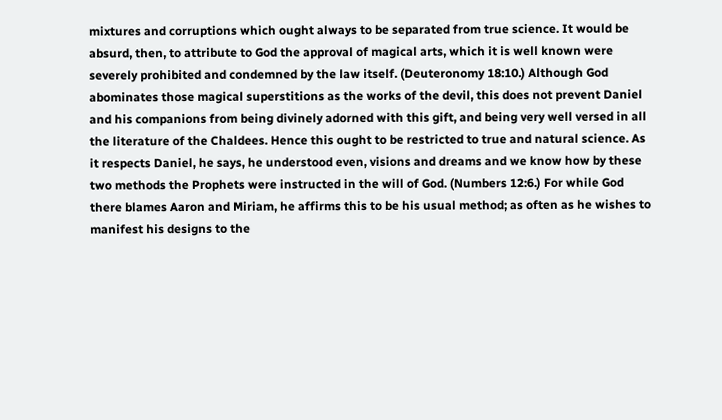mixtures and corruptions which ought always to be separated from true science. It would be absurd, then, to attribute to God the approval of magical arts, which it is well known were severely prohibited and condemned by the law itself. (Deuteronomy 18:10.) Although God abominates those magical superstitions as the works of the devil, this does not prevent Daniel and his companions from being divinely adorned with this gift, and being very well versed in all the literature of the Chaldees. Hence this ought to be restricted to true and natural science. As it respects Daniel, he says, he understood even, visions and dreams and we know how by these two methods the Prophets were instructed in the will of God. (Numbers 12:6.) For while God there blames Aaron and Miriam, he affirms this to be his usual method; as often as he wishes to manifest his designs to the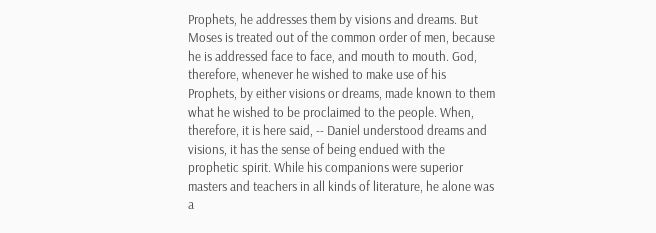Prophets, he addresses them by visions and dreams. But Moses is treated out of the common order of men, because he is addressed face to face, and mouth to mouth. God, therefore, whenever he wished to make use of his Prophets, by either visions or dreams, made known to them what he wished to be proclaimed to the people. When, therefore, it is here said, -- Daniel understood dreams and visions, it has the sense of being endued with the prophetic spirit. While his companions were superior masters and teachers in all kinds of literature, he alone was a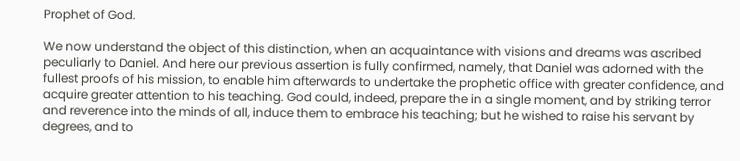Prophet of God.

We now understand the object of this distinction, when an acquaintance with visions and dreams was ascribed peculiarly to Daniel. And here our previous assertion is fully confirmed, namely, that Daniel was adorned with the fullest proofs of his mission, to enable him afterwards to undertake the prophetic office with greater confidence, and acquire greater attention to his teaching. God could, indeed, prepare the in a single moment, and by striking terror and reverence into the minds of all, induce them to embrace his teaching; but he wished to raise his servant by degrees, and to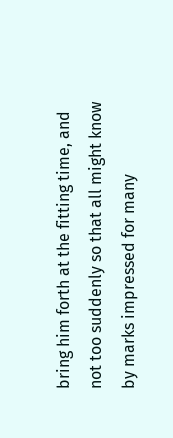bring him forth at the fitting time, and not too suddenly so that all might know by marks impressed for many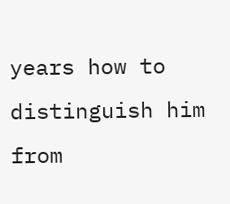years how to distinguish him from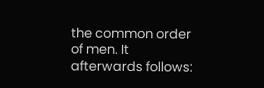the common order of men. It afterwards follows: